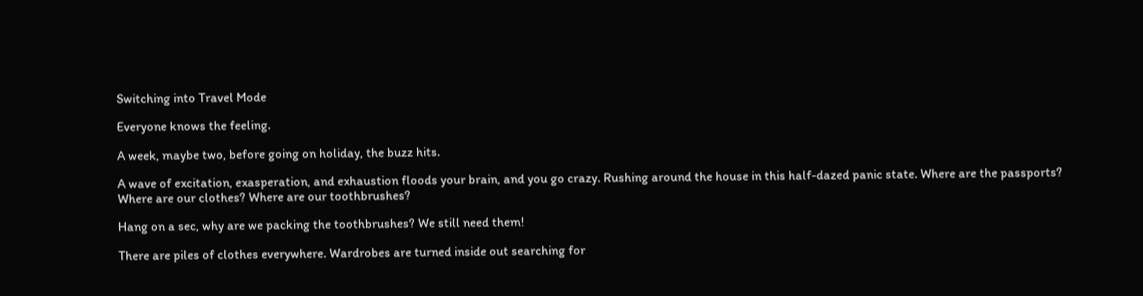Switching into Travel Mode

Everyone knows the feeling.

A week, maybe two, before going on holiday, the buzz hits.

A wave of excitation, exasperation, and exhaustion floods your brain, and you go crazy. Rushing around the house in this half-dazed panic state. Where are the passports? Where are our clothes? Where are our toothbrushes?

Hang on a sec, why are we packing the toothbrushes? We still need them!

There are piles of clothes everywhere. Wardrobes are turned inside out searching for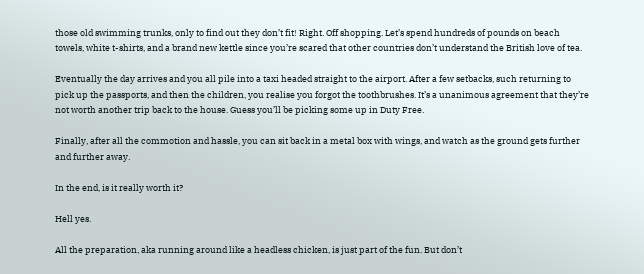those old swimming trunks, only to find out they don’t fit! Right. Off shopping. Let’s spend hundreds of pounds on beach towels, white t-shirts, and a brand new kettle since you’re scared that other countries don’t understand the British love of tea.

Eventually the day arrives and you all pile into a taxi headed straight to the airport. After a few setbacks, such returning to pick up the passports, and then the children, you realise you forgot the toothbrushes. It’s a unanimous agreement that they’re not worth another trip back to the house. Guess you’ll be picking some up in Duty Free.

Finally, after all the commotion and hassle, you can sit back in a metal box with wings, and watch as the ground gets further and further away.

In the end, is it really worth it?

Hell yes.

All the preparation, aka running around like a headless chicken, is just part of the fun. But don’t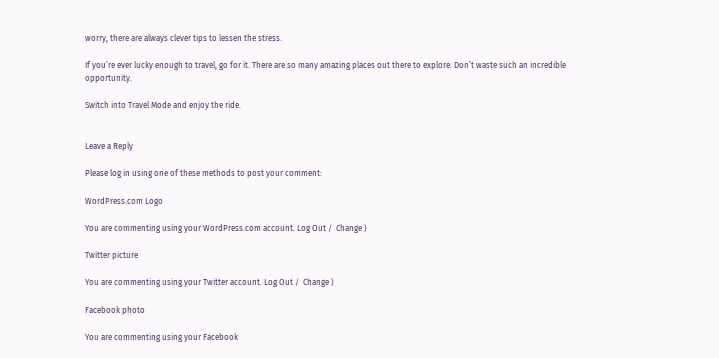worry, there are always clever tips to lessen the stress.

If you’re ever lucky enough to travel, go for it. There are so many amazing places out there to explore. Don’t waste such an incredible opportunity.

Switch into Travel Mode and enjoy the ride.


Leave a Reply

Please log in using one of these methods to post your comment:

WordPress.com Logo

You are commenting using your WordPress.com account. Log Out /  Change )

Twitter picture

You are commenting using your Twitter account. Log Out /  Change )

Facebook photo

You are commenting using your Facebook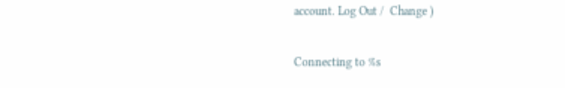account. Log Out /  Change )

Connecting to %s